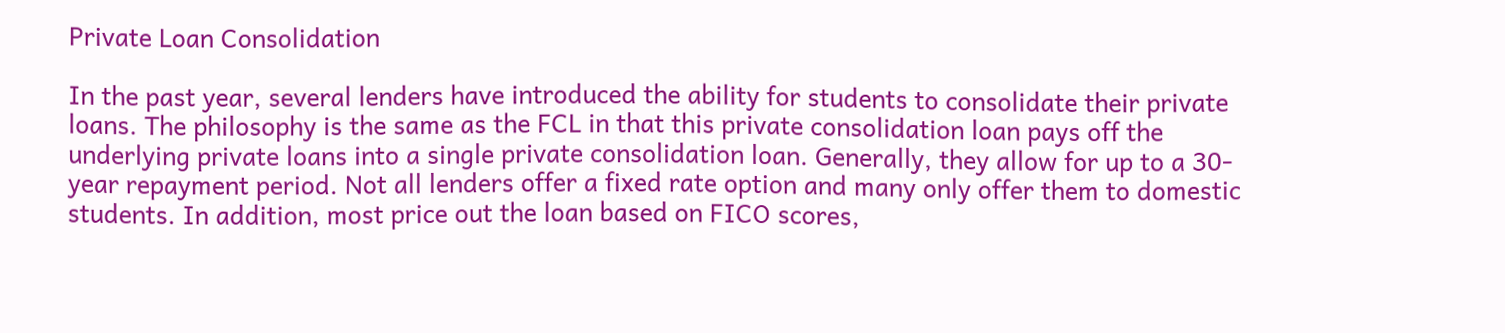Private Loan Consolidation

In the past year, several lenders have introduced the ability for students to consolidate their private loans. The philosophy is the same as the FCL in that this private consolidation loan pays off the underlying private loans into a single private consolidation loan. Generally, they allow for up to a 30-year repayment period. Not all lenders offer a fixed rate option and many only offer them to domestic students. In addition, most price out the loan based on FICO scores,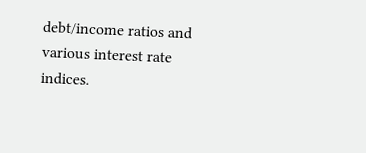debt/income ratios and various interest rate indices.